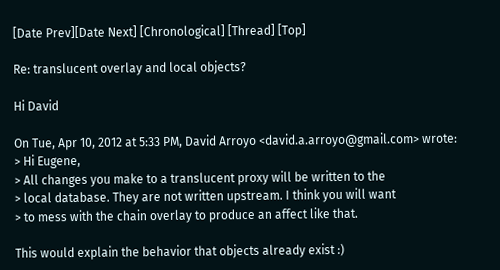[Date Prev][Date Next] [Chronological] [Thread] [Top]

Re: translucent overlay and local objects?

Hi David

On Tue, Apr 10, 2012 at 5:33 PM, David Arroyo <david.a.arroyo@gmail.com> wrote:
> Hi Eugene,
> All changes you make to a translucent proxy will be written to the
> local database. They are not written upstream. I think you will want
> to mess with the chain overlay to produce an affect like that.

This would explain the behavior that objects already exist :)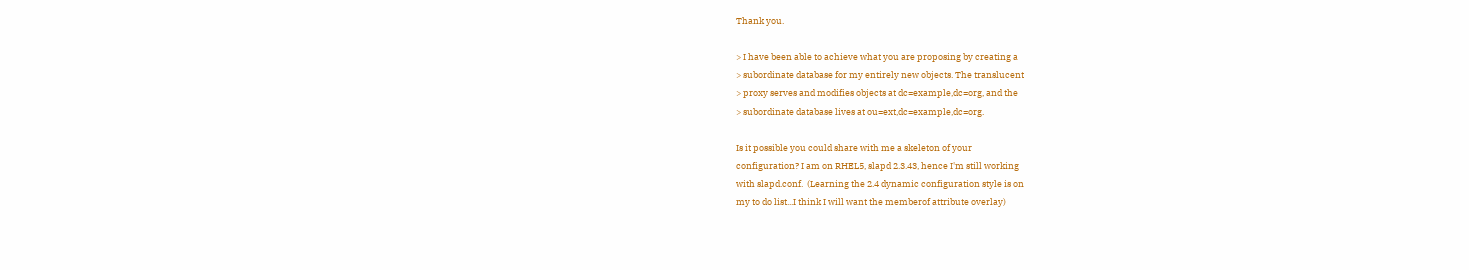Thank you.

> I have been able to achieve what you are proposing by creating a
> subordinate database for my entirely new objects. The translucent
> proxy serves and modifies objects at dc=example,dc=org, and the
> subordinate database lives at ou=ext,dc=example,dc=org.

Is it possible you could share with me a skeleton of your
configuration? I am on RHEL5, slapd 2.3.43, hence I'm still working
with slapd.conf.  (Learning the 2.4 dynamic configuration style is on
my to do list...I think I will want the memberof attribute overlay)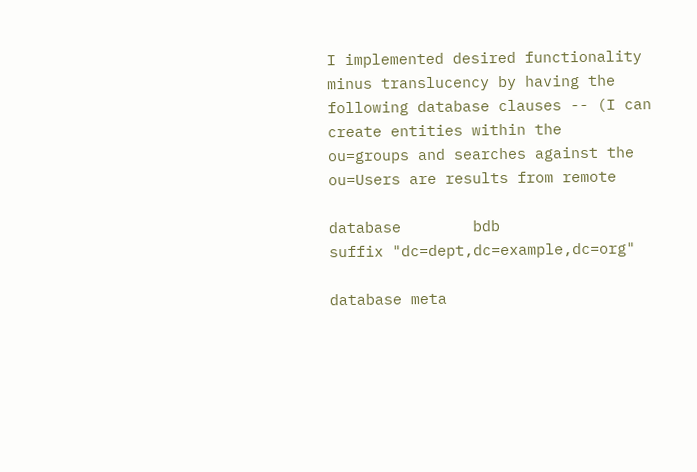I implemented desired functionality minus translucency by having the
following database clauses -- (I can create entities within the
ou=groups and searches against the ou=Users are results from remote

database        bdb
suffix "dc=dept,dc=example,dc=org"

database meta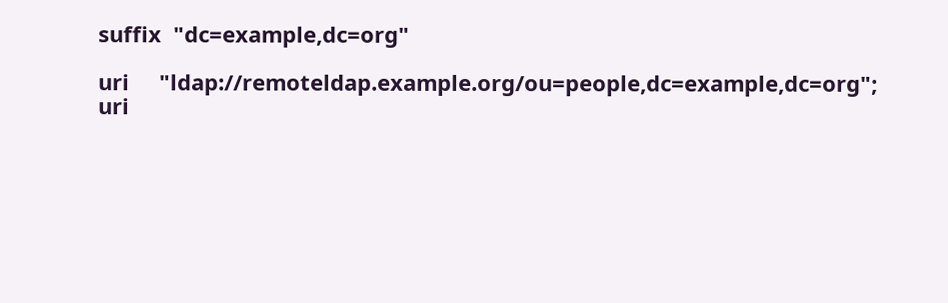suffix  "dc=example,dc=org"

uri     "ldap://remoteldap.example.org/ou=people,dc=example,dc=org";
uri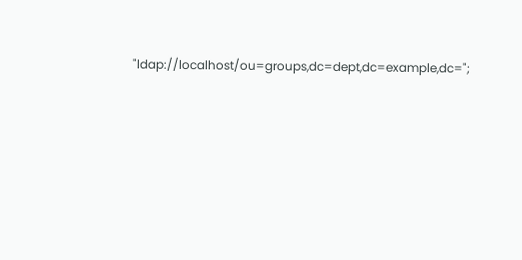"ldap://localhost/ou=groups,dc=dept,dc=example,dc=";